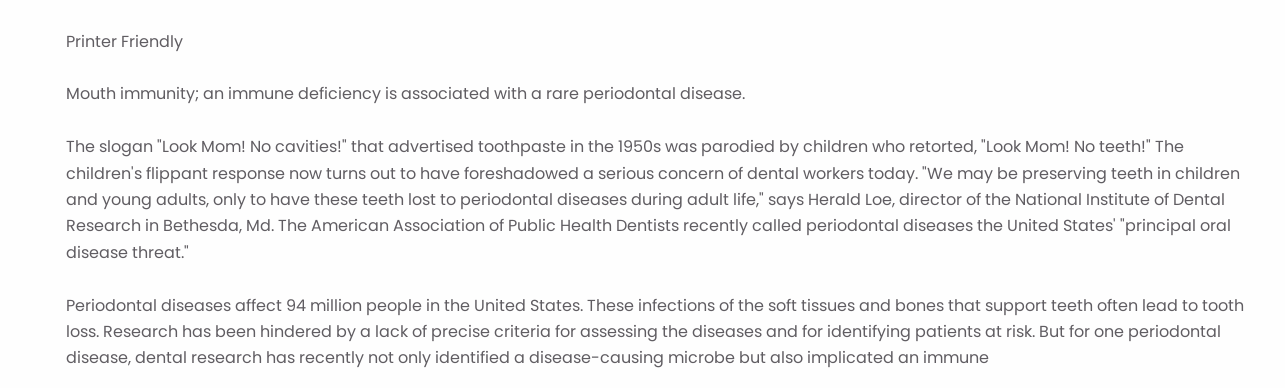Printer Friendly

Mouth immunity; an immune deficiency is associated with a rare periodontal disease.

The slogan "Look Mom! No cavities!" that advertised toothpaste in the 1950s was parodied by children who retorted, "Look Mom! No teeth!" The children's flippant response now turns out to have foreshadowed a serious concern of dental workers today. "We may be preserving teeth in children and young adults, only to have these teeth lost to periodontal diseases during adult life," says Herald Loe, director of the National Institute of Dental Research in Bethesda, Md. The American Association of Public Health Dentists recently called periodontal diseases the United States' "principal oral disease threat."

Periodontal diseases affect 94 million people in the United States. These infections of the soft tissues and bones that support teeth often lead to tooth loss. Research has been hindered by a lack of precise criteria for assessing the diseases and for identifying patients at risk. But for one periodontal disease, dental research has recently not only identified a disease-causing microbe but also implicated an immune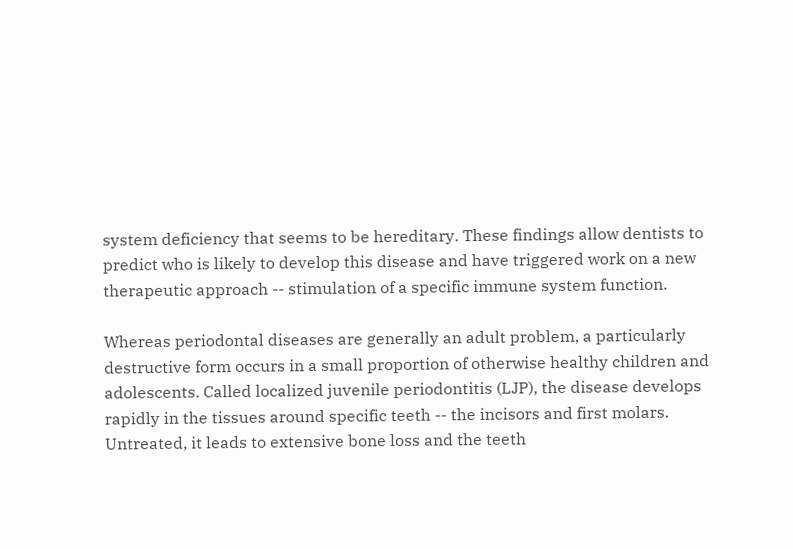system deficiency that seems to be hereditary. These findings allow dentists to predict who is likely to develop this disease and have triggered work on a new therapeutic approach -- stimulation of a specific immune system function.

Whereas periodontal diseases are generally an adult problem, a particularly destructive form occurs in a small proportion of otherwise healthy children and adolescents. Called localized juvenile periodontitis (LJP), the disease develops rapidly in the tissues around specific teeth -- the incisors and first molars. Untreated, it leads to extensive bone loss and the teeth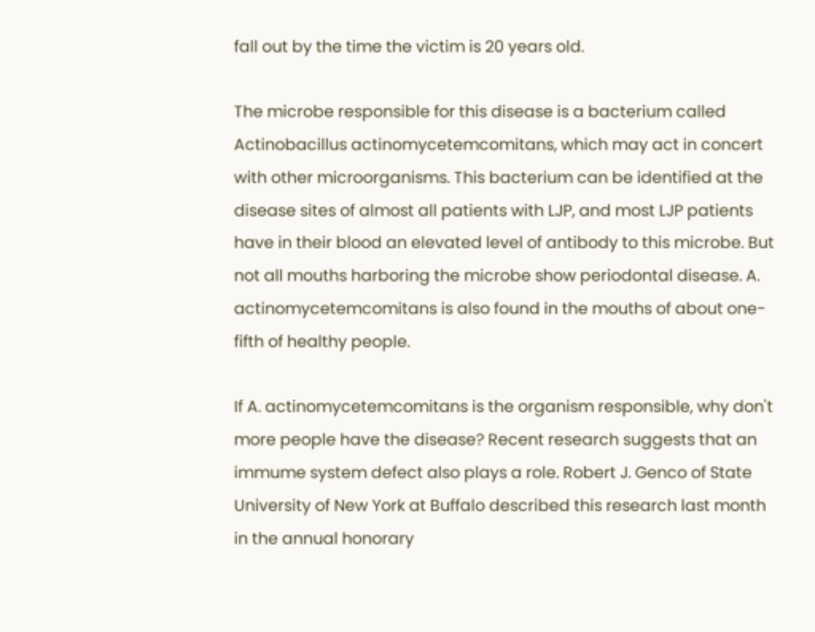fall out by the time the victim is 20 years old.

The microbe responsible for this disease is a bacterium called Actinobacillus actinomycetemcomitans, which may act in concert with other microorganisms. This bacterium can be identified at the disease sites of almost all patients with LJP, and most LJP patients have in their blood an elevated level of antibody to this microbe. But not all mouths harboring the microbe show periodontal disease. A. actinomycetemcomitans is also found in the mouths of about one-fifth of healthy people.

If A. actinomycetemcomitans is the organism responsible, why don't more people have the disease? Recent research suggests that an immume system defect also plays a role. Robert J. Genco of State University of New York at Buffalo described this research last month in the annual honorary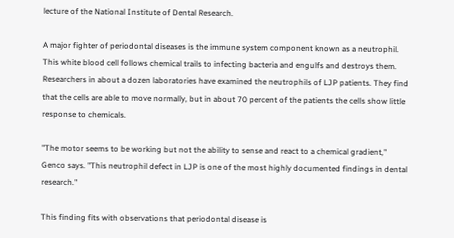lecture of the National Institute of Dental Research.

A major fighter of periodontal diseases is the immune system component known as a neutrophil. This white blood cell follows chemical trails to infecting bacteria and engulfs and destroys them. Researchers in about a dozen laboratories have examined the neutrophils of LJP patients. They find that the cells are able to move normally, but in about 70 percent of the patients the cells show little response to chemicals.

"The motor seems to be working but not the ability to sense and react to a chemical gradient," Genco says. "This neutrophil defect in LJP is one of the most highly documented findings in dental research."

This finding fits with observations that periodontal disease is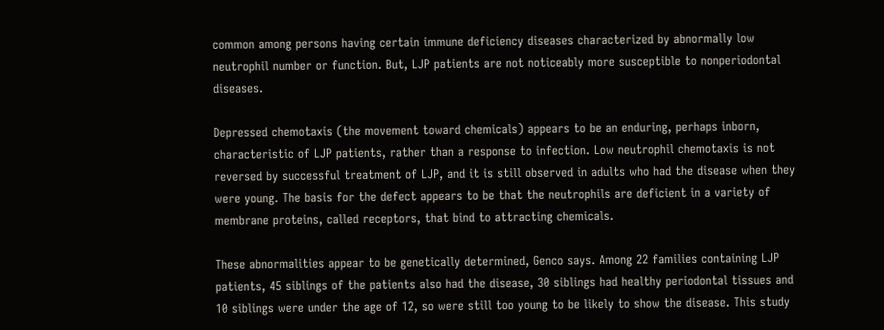common among persons having certain immune deficiency diseases characterized by abnormally low neutrophil number or function. But, LJP patients are not noticeably more susceptible to nonperiodontal diseases.

Depressed chemotaxis (the movement toward chemicals) appears to be an enduring, perhaps inborn, characteristic of LJP patients, rather than a response to infection. Low neutrophil chemotaxis is not reversed by successful treatment of LJP, and it is still observed in adults who had the disease when they were young. The basis for the defect appears to be that the neutrophils are deficient in a variety of membrane proteins, called receptors, that bind to attracting chemicals.

These abnormalities appear to be genetically determined, Genco says. Among 22 families containing LJP patients, 45 siblings of the patients also had the disease, 30 siblings had healthy periodontal tissues and 10 siblings were under the age of 12, so were still too young to be likely to show the disease. This study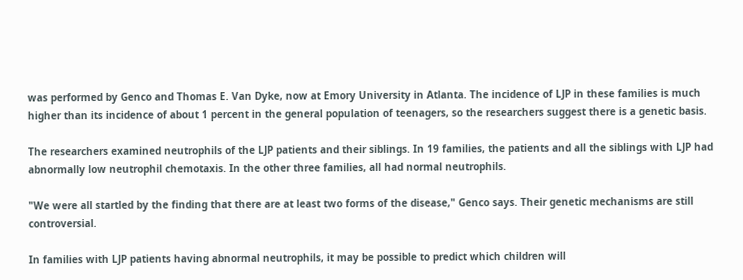was performed by Genco and Thomas E. Van Dyke, now at Emory University in Atlanta. The incidence of LJP in these families is much higher than its incidence of about 1 percent in the general population of teenagers, so the researchers suggest there is a genetic basis.

The researchers examined neutrophils of the LJP patients and their siblings. In 19 families, the patients and all the siblings with LJP had abnormally low neutrophil chemotaxis. In the other three families, all had normal neutrophils.

"We were all startled by the finding that there are at least two forms of the disease," Genco says. Their genetic mechanisms are still controversial.

In families with LJP patients having abnormal neutrophils, it may be possible to predict which children will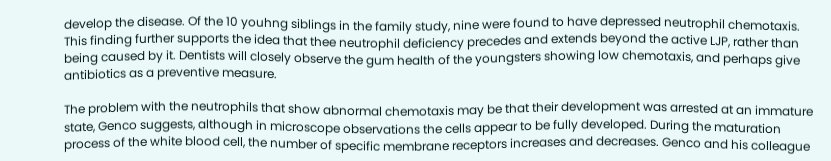develop the disease. Of the 10 youhng siblings in the family study, nine were found to have depressed neutrophil chemotaxis. This finding further supports the idea that thee neutrophil deficiency precedes and extends beyond the active LJP, rather than being caused by it. Dentists will closely observe the gum health of the youngsters showing low chemotaxis, and perhaps give antibiotics as a preventive measure.

The problem with the neutrophils that show abnormal chemotaxis may be that their development was arrested at an immature state, Genco suggests, although in microscope observations the cells appear to be fully developed. During the maturation process of the white blood cell, the number of specific membrane receptors increases and decreases. Genco and his colleague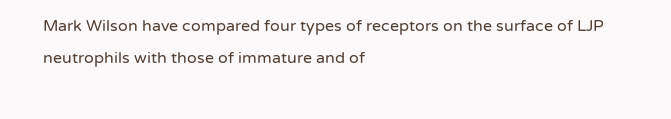Mark Wilson have compared four types of receptors on the surface of LJP neutrophils with those of immature and of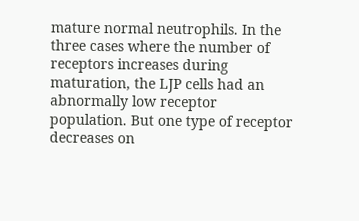mature normal neutrophils. In the three cases where the number of receptors increases during maturation, the LJP cells had an abnormally low receptor population. But one type of receptor decreases on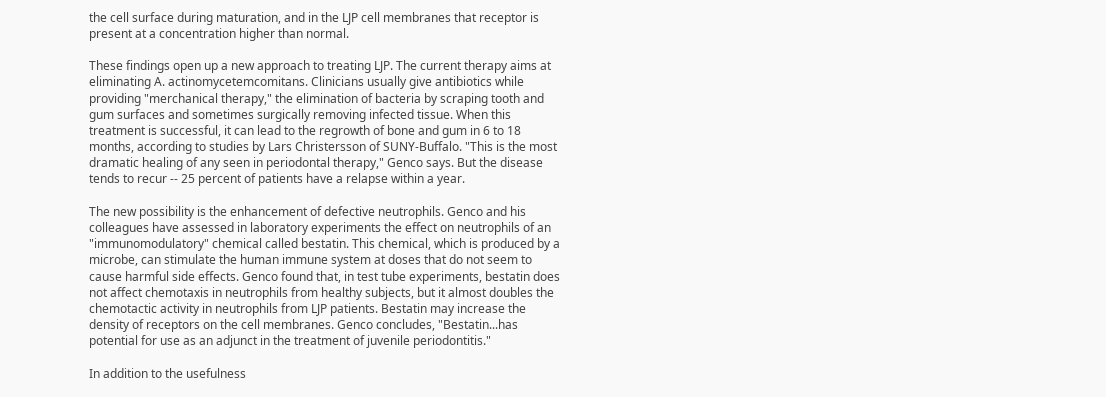the cell surface during maturation, and in the LJP cell membranes that receptor is present at a concentration higher than normal.

These findings open up a new approach to treating LJP. The current therapy aims at eliminating A. actinomycetemcomitans. Clinicians usually give antibiotics while providing "merchanical therapy," the elimination of bacteria by scraping tooth and gum surfaces and sometimes surgically removing infected tissue. When this treatment is successful, it can lead to the regrowth of bone and gum in 6 to 18 months, according to studies by Lars Christersson of SUNY-Buffalo. "This is the most dramatic healing of any seen in periodontal therapy," Genco says. But the disease tends to recur -- 25 percent of patients have a relapse within a year.

The new possibility is the enhancement of defective neutrophils. Genco and his colleagues have assessed in laboratory experiments the effect on neutrophils of an "immunomodulatory" chemical called bestatin. This chemical, which is produced by a microbe, can stimulate the human immune system at doses that do not seem to cause harmful side effects. Genco found that, in test tube experiments, bestatin does not affect chemotaxis in neutrophils from healthy subjects, but it almost doubles the chemotactic activity in neutrophils from LJP patients. Bestatin may increase the density of receptors on the cell membranes. Genco concludes, "Bestatin...has potential for use as an adjunct in the treatment of juvenile periodontitis."

In addition to the usefulness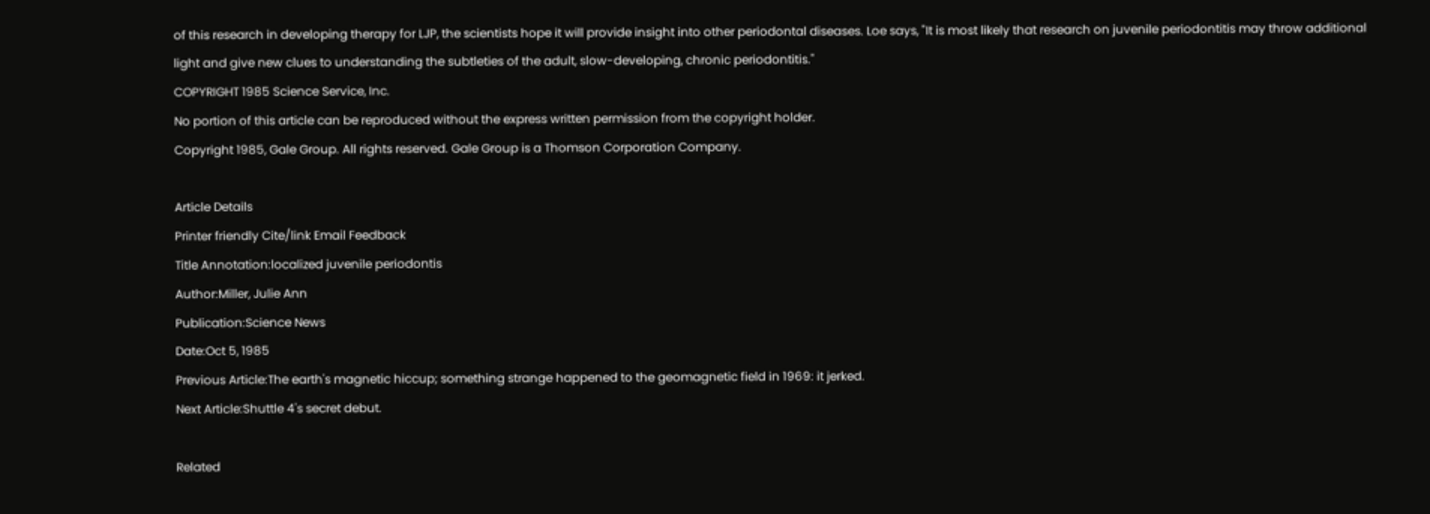of this research in developing therapy for LJP, the scientists hope it will provide insight into other periodontal diseases. Loe says, "It is most likely that research on juvenile periodontitis may throw additional light and give new clues to understanding the subtleties of the adult, slow-developing, chronic periodontitis."
COPYRIGHT 1985 Science Service, Inc.
No portion of this article can be reproduced without the express written permission from the copyright holder.
Copyright 1985, Gale Group. All rights reserved. Gale Group is a Thomson Corporation Company.

Article Details
Printer friendly Cite/link Email Feedback
Title Annotation:localized juvenile periodontis
Author:Miller, Julie Ann
Publication:Science News
Date:Oct 5, 1985
Previous Article:The earth's magnetic hiccup; something strange happened to the geomagnetic field in 1969: it jerked.
Next Article:Shuttle 4's secret debut.

Related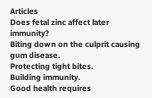Articles
Does fetal zinc affect later immunity?
Biting down on the culprit causing gum disease.
Protecting tight bites.
Building immunity.
Good health requires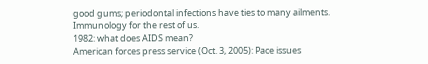good gums; periodontal infections have ties to many ailments.
Immunology for the rest of us.
1982: what does AIDS mean?
American forces press service (Oct. 3, 2005): Pace issues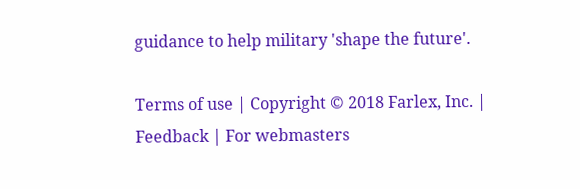guidance to help military 'shape the future'.

Terms of use | Copyright © 2018 Farlex, Inc. | Feedback | For webmasters